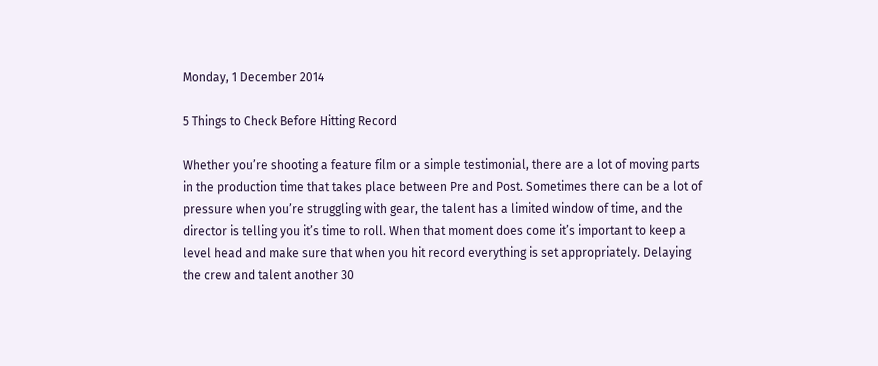Monday, 1 December 2014

5 Things to Check Before Hitting Record

Whether you’re shooting a feature film or a simple testimonial, there are a lot of moving parts in the production time that takes place between Pre and Post. Sometimes there can be a lot of pressure when you’re struggling with gear, the talent has a limited window of time, and the director is telling you it’s time to roll. When that moment does come it’s important to keep a level head and make sure that when you hit record everything is set appropriately. Delaying the crew and talent another 30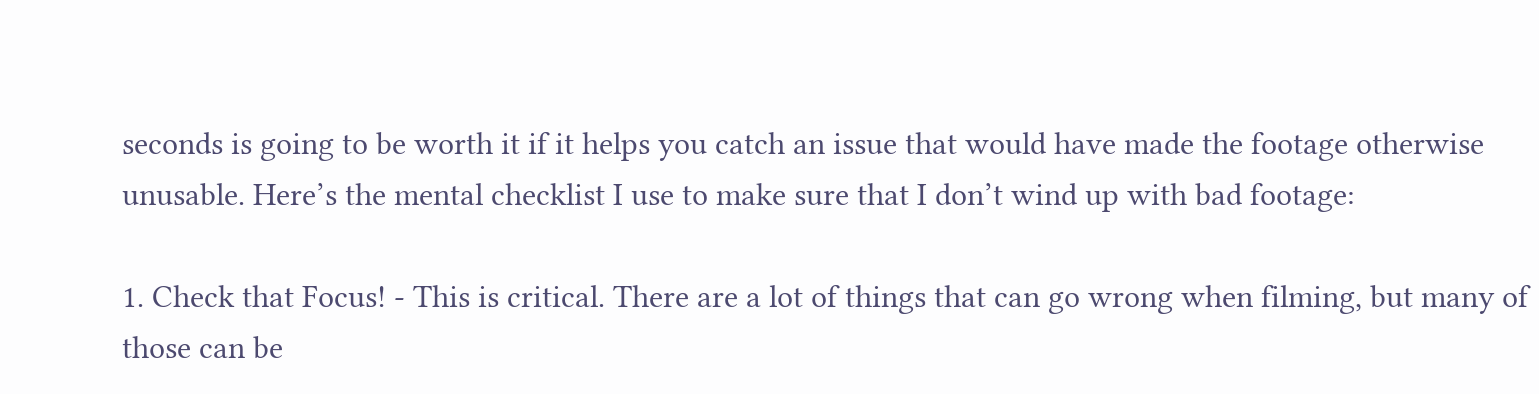seconds is going to be worth it if it helps you catch an issue that would have made the footage otherwise unusable. Here’s the mental checklist I use to make sure that I don’t wind up with bad footage:

1. Check that Focus! - This is critical. There are a lot of things that can go wrong when filming, but many of those can be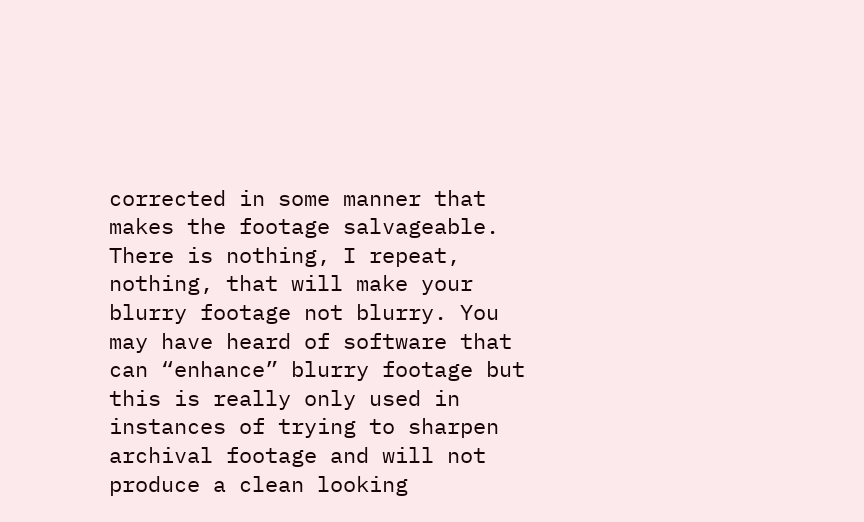corrected in some manner that makes the footage salvageable. There is nothing, I repeat, nothing, that will make your blurry footage not blurry. You may have heard of software that can “enhance” blurry footage but this is really only used in instances of trying to sharpen archival footage and will not produce a clean looking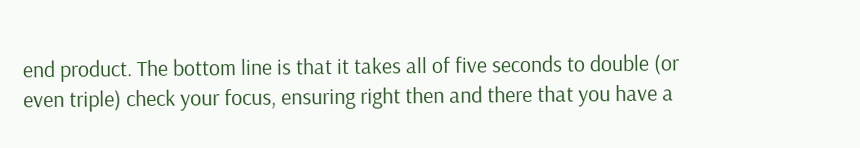end product. The bottom line is that it takes all of five seconds to double (or even triple) check your focus, ensuring right then and there that you have a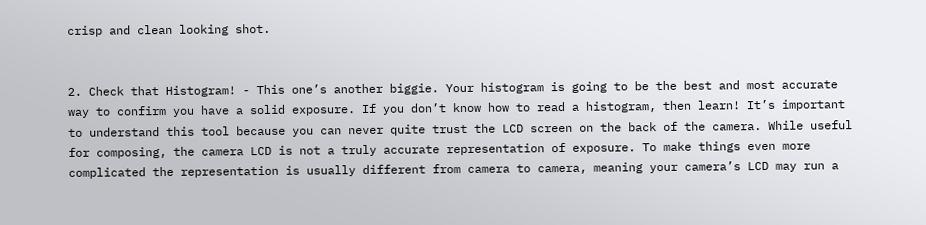crisp and clean looking shot.


2. Check that Histogram! - This one’s another biggie. Your histogram is going to be the best and most accurate way to confirm you have a solid exposure. If you don’t know how to read a histogram, then learn! It’s important to understand this tool because you can never quite trust the LCD screen on the back of the camera. While useful for composing, the camera LCD is not a truly accurate representation of exposure. To make things even more complicated the representation is usually different from camera to camera, meaning your camera’s LCD may run a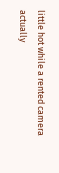little hot while a rented camera actually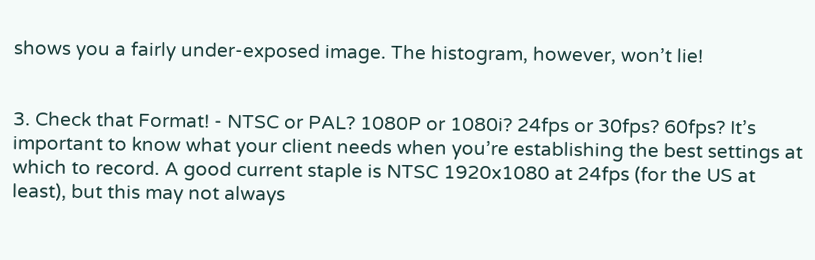shows you a fairly under-exposed image. The histogram, however, won’t lie!


3. Check that Format! - NTSC or PAL? 1080P or 1080i? 24fps or 30fps? 60fps? It’s important to know what your client needs when you’re establishing the best settings at which to record. A good current staple is NTSC 1920x1080 at 24fps (for the US at least), but this may not always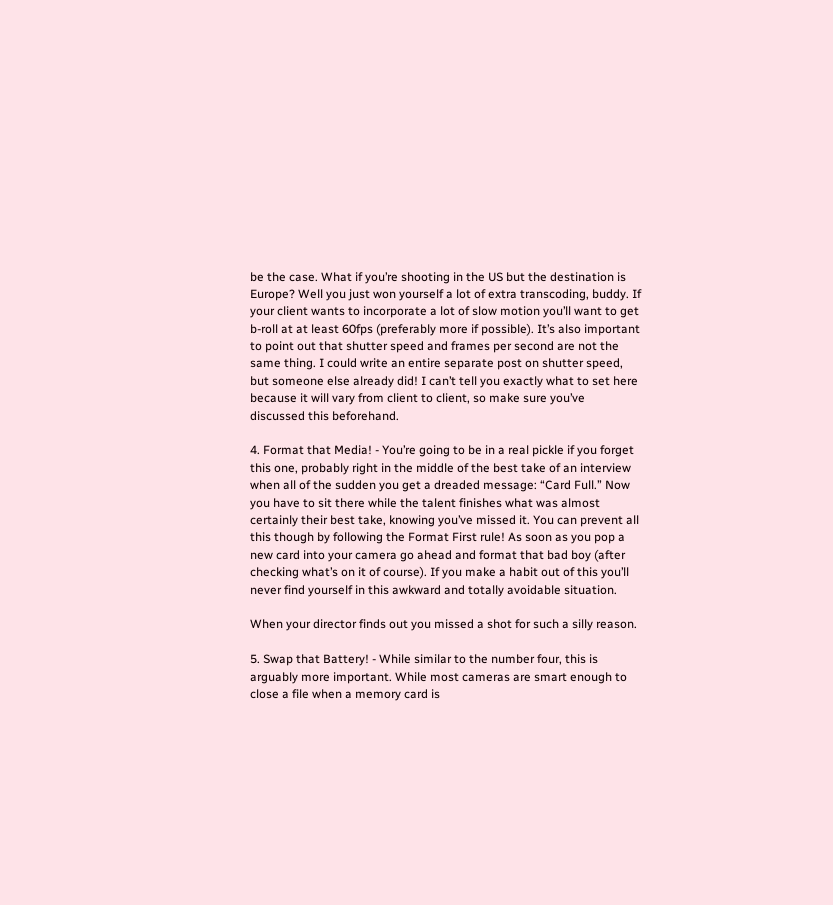be the case. What if you’re shooting in the US but the destination is Europe? Well you just won yourself a lot of extra transcoding, buddy. If your client wants to incorporate a lot of slow motion you’ll want to get b-roll at at least 60fps (preferably more if possible). It’s also important to point out that shutter speed and frames per second are not the same thing. I could write an entire separate post on shutter speed, but someone else already did! I can’t tell you exactly what to set here because it will vary from client to client, so make sure you’ve discussed this beforehand.

4. Format that Media! - You’re going to be in a real pickle if you forget this one, probably right in the middle of the best take of an interview when all of the sudden you get a dreaded message: “Card Full.” Now you have to sit there while the talent finishes what was almost certainly their best take, knowing you’ve missed it. You can prevent all this though by following the Format First rule! As soon as you pop a new card into your camera go ahead and format that bad boy (after checking what’s on it of course). If you make a habit out of this you’ll never find yourself in this awkward and totally avoidable situation.

When your director finds out you missed a shot for such a silly reason.

5. Swap that Battery! - While similar to the number four, this is arguably more important. While most cameras are smart enough to close a file when a memory card is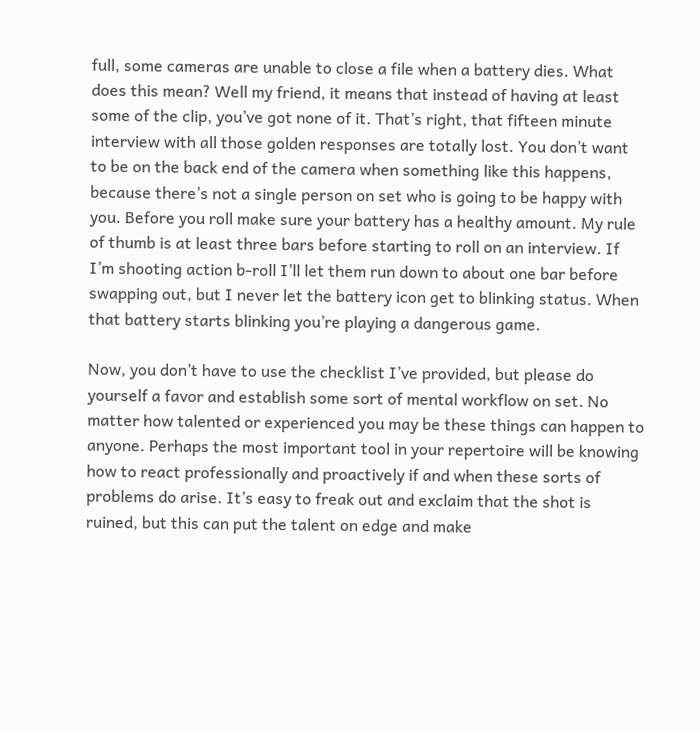full, some cameras are unable to close a file when a battery dies. What does this mean? Well my friend, it means that instead of having at least some of the clip, you’ve got none of it. That’s right, that fifteen minute interview with all those golden responses are totally lost. You don’t want to be on the back end of the camera when something like this happens, because there’s not a single person on set who is going to be happy with you. Before you roll make sure your battery has a healthy amount. My rule of thumb is at least three bars before starting to roll on an interview. If I’m shooting action b-roll I’ll let them run down to about one bar before swapping out, but I never let the battery icon get to blinking status. When that battery starts blinking you’re playing a dangerous game.

Now, you don’t have to use the checklist I’ve provided, but please do yourself a favor and establish some sort of mental workflow on set. No matter how talented or experienced you may be these things can happen to anyone. Perhaps the most important tool in your repertoire will be knowing how to react professionally and proactively if and when these sorts of problems do arise. It’s easy to freak out and exclaim that the shot is ruined, but this can put the talent on edge and make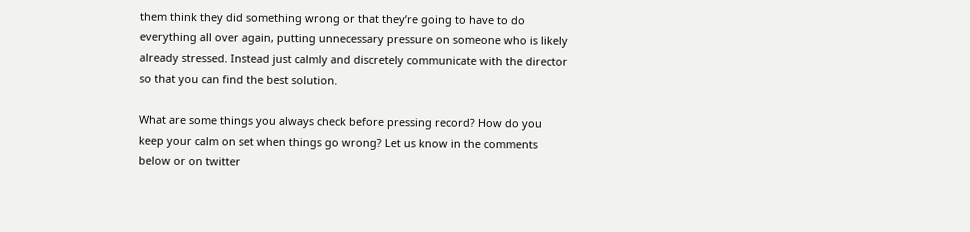them think they did something wrong or that they’re going to have to do everything all over again, putting unnecessary pressure on someone who is likely already stressed. Instead just calmly and discretely communicate with the director so that you can find the best solution.

What are some things you always check before pressing record? How do you keep your calm on set when things go wrong? Let us know in the comments below or on twitter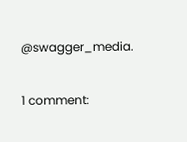@swagger_media.

1 comment: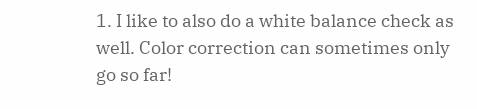1. I like to also do a white balance check as well. Color correction can sometimes only go so far!